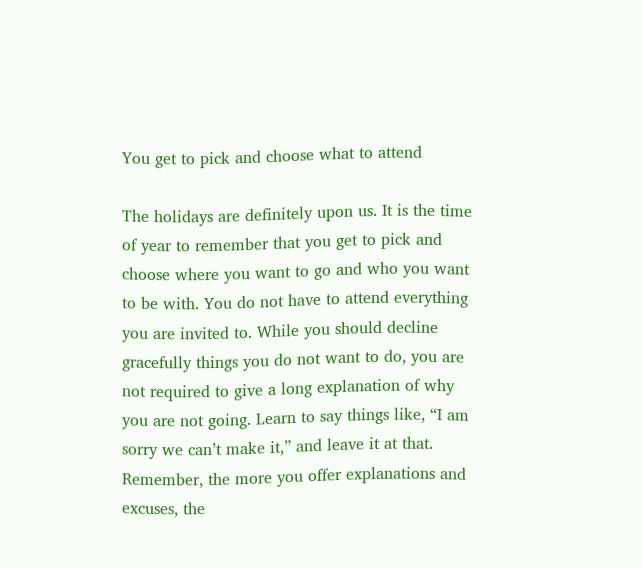You get to pick and choose what to attend

The holidays are definitely upon us. It is the time of year to remember that you get to pick and choose where you want to go and who you want to be with. You do not have to attend everything you are invited to. While you should decline gracefully things you do not want to do, you are not required to give a long explanation of why you are not going. Learn to say things like, “I am sorry we can’t make it,” and leave it at that. Remember, the more you offer explanations and excuses, the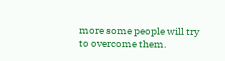more some people will try to overcome them.